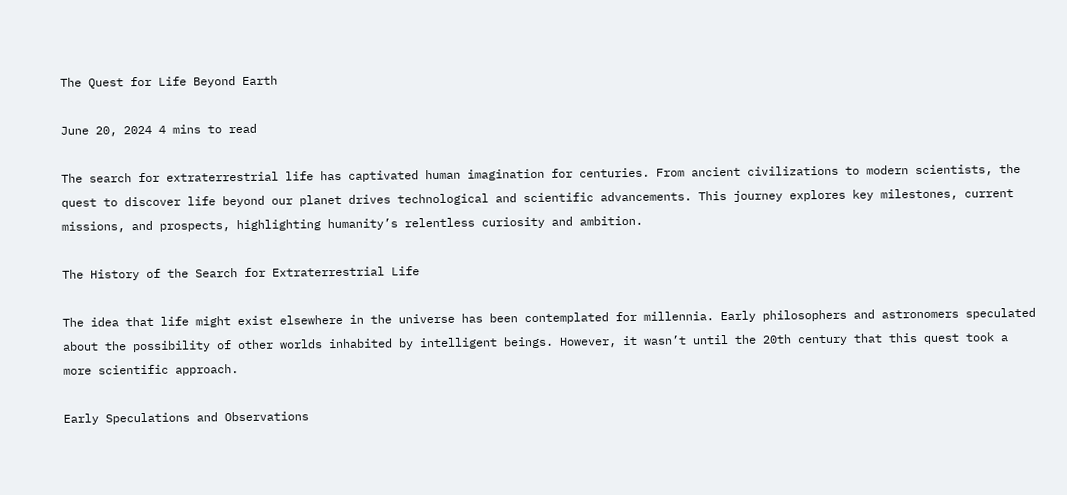The Quest for Life Beyond Earth

June 20, 2024 4 mins to read

The search for extraterrestrial life has captivated human imagination for centuries. From ancient civilizations to modern scientists, the quest to discover life beyond our planet drives technological and scientific advancements. This journey explores key milestones, current missions, and prospects, highlighting humanity’s relentless curiosity and ambition.

The History of the Search for Extraterrestrial Life

The idea that life might exist elsewhere in the universe has been contemplated for millennia. Early philosophers and astronomers speculated about the possibility of other worlds inhabited by intelligent beings. However, it wasn’t until the 20th century that this quest took a more scientific approach.

Early Speculations and Observations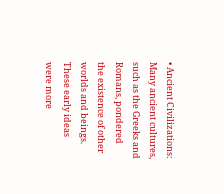• Ancient Civilizations: Many ancient cultures, such as the Greeks and Romans, pondered the existence of other worlds and beings. These early ideas were more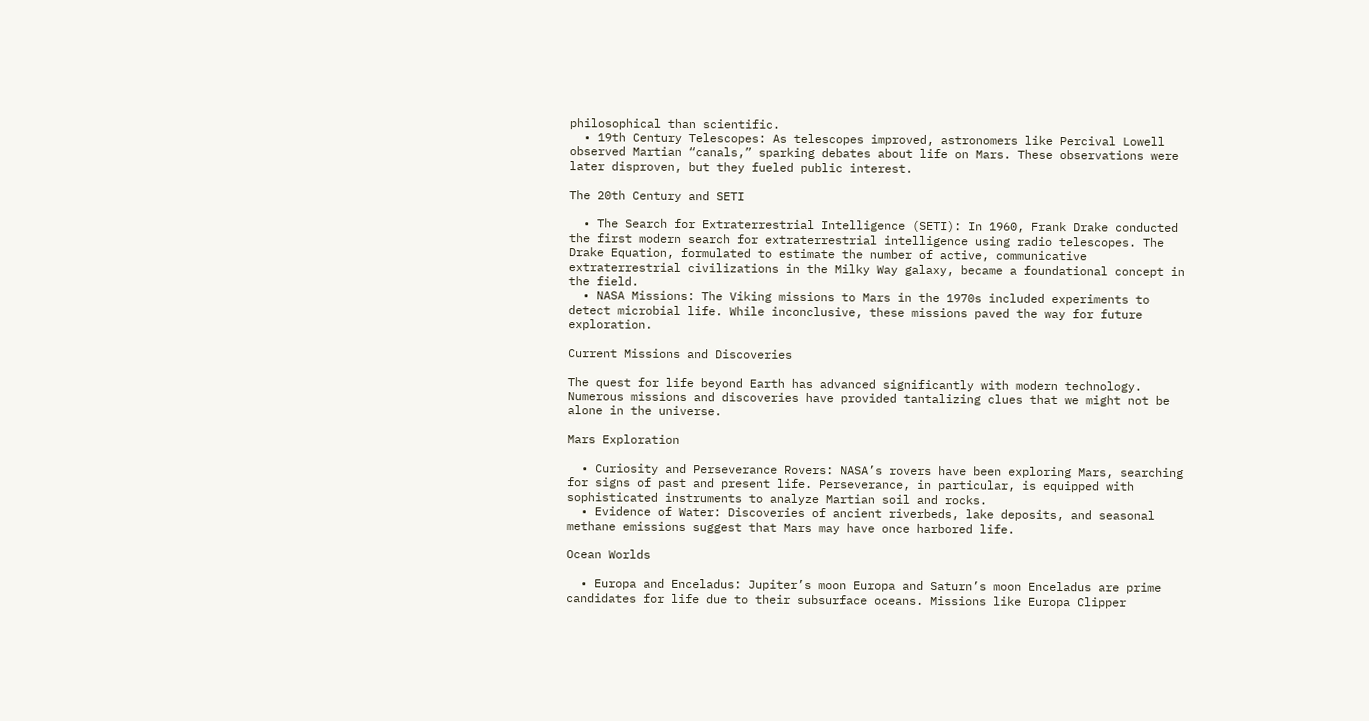philosophical than scientific.
  • 19th Century Telescopes: As telescopes improved, astronomers like Percival Lowell observed Martian “canals,” sparking debates about life on Mars. These observations were later disproven, but they fueled public interest.

The 20th Century and SETI

  • The Search for Extraterrestrial Intelligence (SETI): In 1960, Frank Drake conducted the first modern search for extraterrestrial intelligence using radio telescopes. The Drake Equation, formulated to estimate the number of active, communicative extraterrestrial civilizations in the Milky Way galaxy, became a foundational concept in the field.
  • NASA Missions: The Viking missions to Mars in the 1970s included experiments to detect microbial life. While inconclusive, these missions paved the way for future exploration.

Current Missions and Discoveries

The quest for life beyond Earth has advanced significantly with modern technology. Numerous missions and discoveries have provided tantalizing clues that we might not be alone in the universe.

Mars Exploration

  • Curiosity and Perseverance Rovers: NASA’s rovers have been exploring Mars, searching for signs of past and present life. Perseverance, in particular, is equipped with sophisticated instruments to analyze Martian soil and rocks.
  • Evidence of Water: Discoveries of ancient riverbeds, lake deposits, and seasonal methane emissions suggest that Mars may have once harbored life.

Ocean Worlds

  • Europa and Enceladus: Jupiter’s moon Europa and Saturn’s moon Enceladus are prime candidates for life due to their subsurface oceans. Missions like Europa Clipper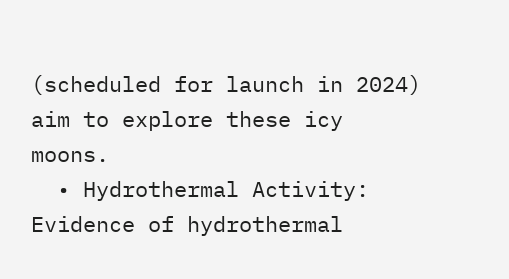(scheduled for launch in 2024) aim to explore these icy moons.
  • Hydrothermal Activity: Evidence of hydrothermal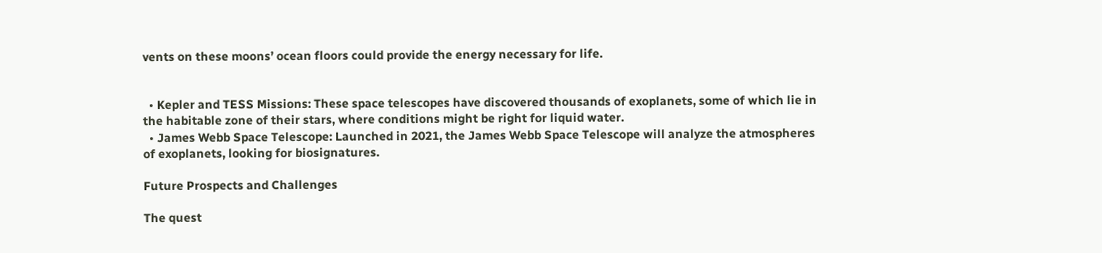vents on these moons’ ocean floors could provide the energy necessary for life.


  • Kepler and TESS Missions: These space telescopes have discovered thousands of exoplanets, some of which lie in the habitable zone of their stars, where conditions might be right for liquid water.
  • James Webb Space Telescope: Launched in 2021, the James Webb Space Telescope will analyze the atmospheres of exoplanets, looking for biosignatures.

Future Prospects and Challenges

The quest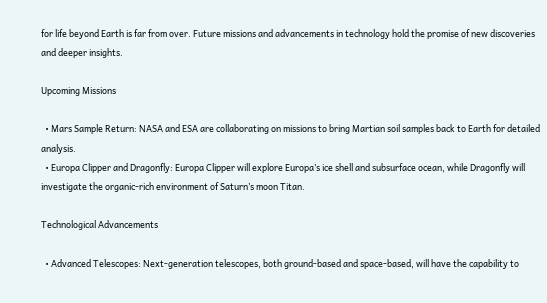for life beyond Earth is far from over. Future missions and advancements in technology hold the promise of new discoveries and deeper insights.

Upcoming Missions

  • Mars Sample Return: NASA and ESA are collaborating on missions to bring Martian soil samples back to Earth for detailed analysis.
  • Europa Clipper and Dragonfly: Europa Clipper will explore Europa’s ice shell and subsurface ocean, while Dragonfly will investigate the organic-rich environment of Saturn’s moon Titan.

Technological Advancements

  • Advanced Telescopes: Next-generation telescopes, both ground-based and space-based, will have the capability to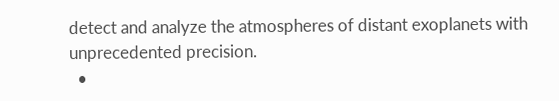detect and analyze the atmospheres of distant exoplanets with unprecedented precision.
  •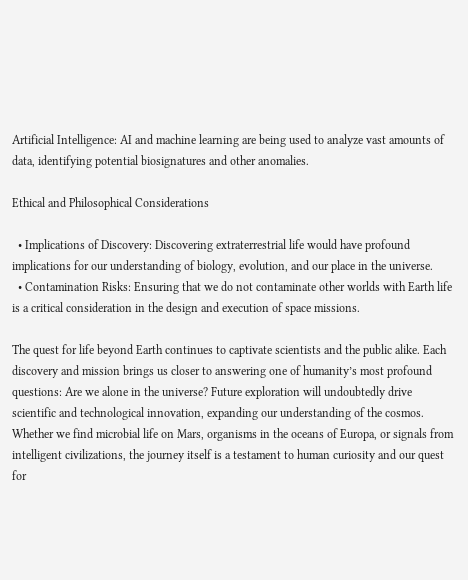Artificial Intelligence: AI and machine learning are being used to analyze vast amounts of data, identifying potential biosignatures and other anomalies.

Ethical and Philosophical Considerations

  • Implications of Discovery: Discovering extraterrestrial life would have profound implications for our understanding of biology, evolution, and our place in the universe.
  • Contamination Risks: Ensuring that we do not contaminate other worlds with Earth life is a critical consideration in the design and execution of space missions.

The quest for life beyond Earth continues to captivate scientists and the public alike. Each discovery and mission brings us closer to answering one of humanity’s most profound questions: Are we alone in the universe? Future exploration will undoubtedly drive scientific and technological innovation, expanding our understanding of the cosmos. Whether we find microbial life on Mars, organisms in the oceans of Europa, or signals from intelligent civilizations, the journey itself is a testament to human curiosity and our quest for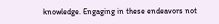knowledge. Engaging in these endeavors not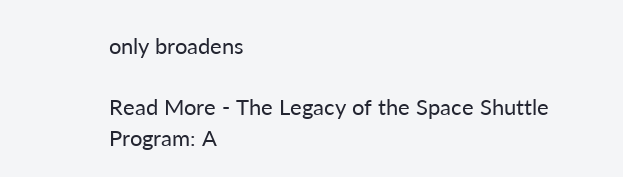only broadens

Read More - The Legacy of the Space Shuttle Program: A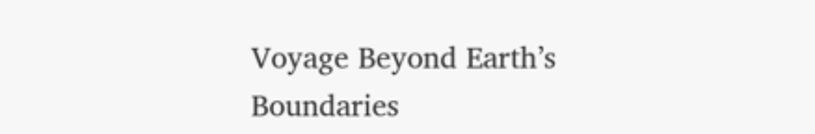Voyage Beyond Earth’s Boundaries